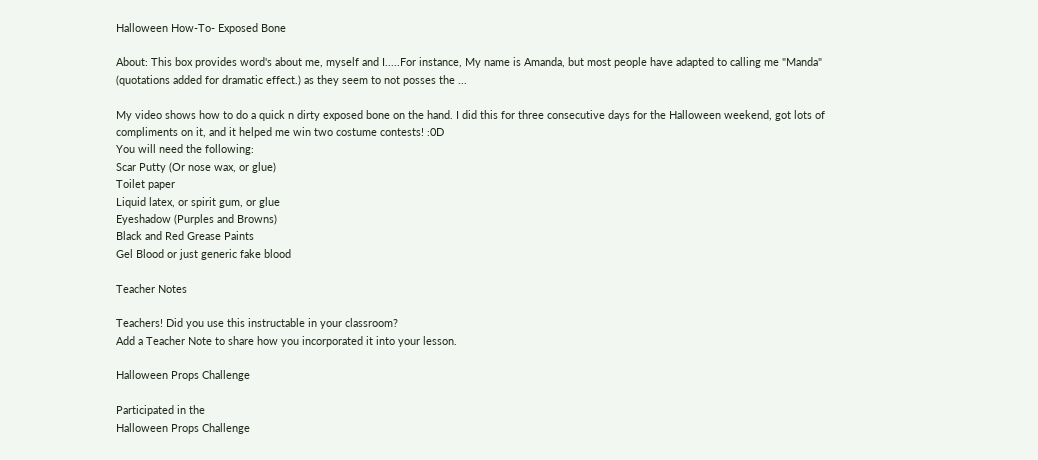Halloween How-To- Exposed Bone

About: This box provides word's about me, myself and I.....For instance, My name is Amanda, but most people have adapted to calling me "Manda" (quotations added for dramatic effect.) as they seem to not posses the ...

My video shows how to do a quick n dirty exposed bone on the hand. I did this for three consecutive days for the Halloween weekend, got lots of compliments on it, and it helped me win two costume contests! :0D
You will need the following:
Scar Putty (Or nose wax, or glue)
Toilet paper
Liquid latex, or spirit gum, or glue
Eyeshadow (Purples and Browns)
Black and Red Grease Paints
Gel Blood or just generic fake blood

Teacher Notes

Teachers! Did you use this instructable in your classroom?
Add a Teacher Note to share how you incorporated it into your lesson.

Halloween Props Challenge

Participated in the
Halloween Props Challenge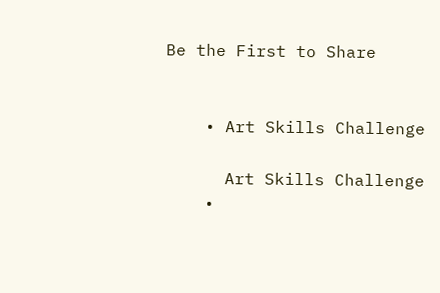Be the First to Share


    • Art Skills Challenge

      Art Skills Challenge
    •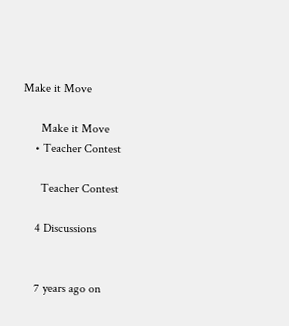Make it Move

      Make it Move
    • Teacher Contest

      Teacher Contest

    4 Discussions


    7 years ago on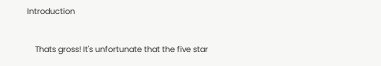Introduction

    Thats gross! It's unfortunate that the five star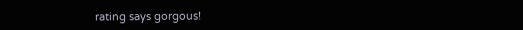rating says gorgous!